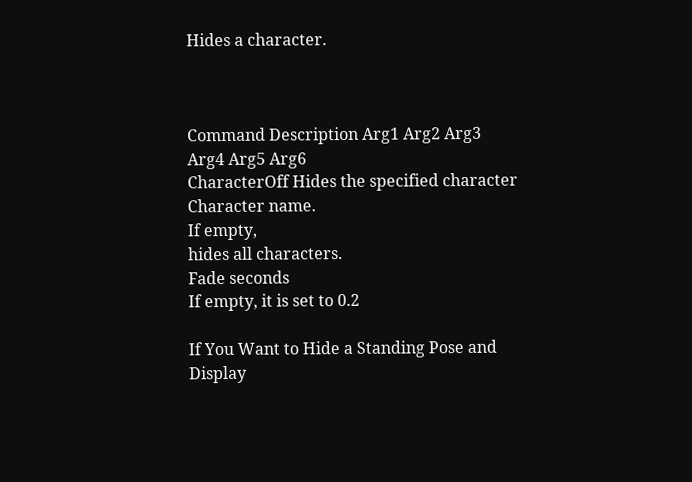Hides a character.



Command Description Arg1 Arg2 Arg3 Arg4 Arg5 Arg6
CharacterOff Hides the specified character Character name.
If empty,
hides all characters.
Fade seconds
If empty, it is set to 0.2

If You Want to Hide a Standing Pose and Display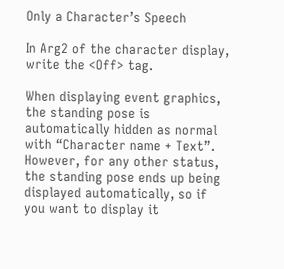Only a Character’s Speech

In Arg2 of the character display, write the <Off> tag.

When displaying event graphics, the standing pose is automatically hidden as normal with “Character name + Text”. However, for any other status, the standing pose ends up being displayed automatically, so if you want to display it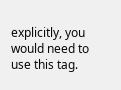explicitly, you would need to use this tag.